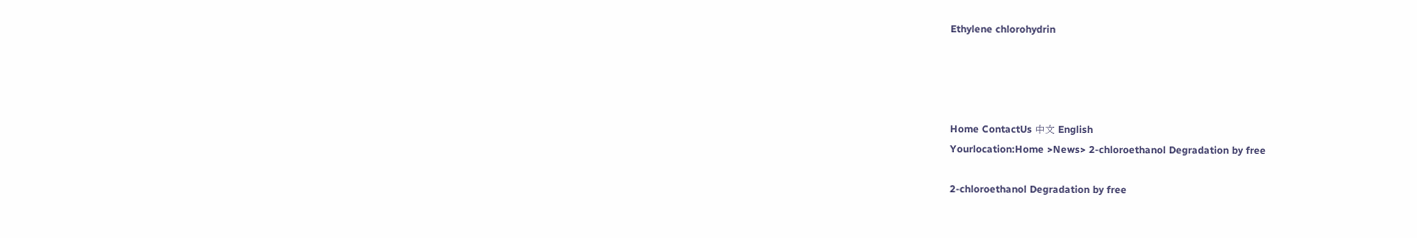Ethylene chlorohydrin




Home ContactUs 中文 English
Yourlocation:Home >News> 2-chloroethanol Degradation by free

2-chloroethanol Degradation by free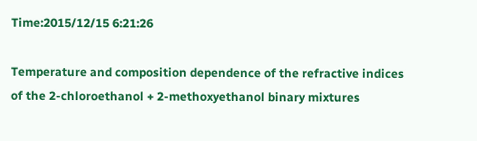Time:2015/12/15 6:21:26

Temperature and composition dependence of the refractive indices of the 2-chloroethanol + 2-methoxyethanol binary mixtures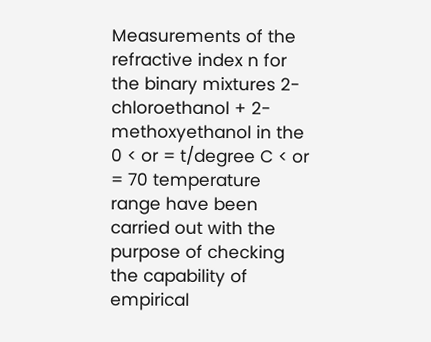Measurements of the refractive index n for the binary mixtures 2-chloroethanol + 2-methoxyethanol in the 0 < or = t/degree C < or = 70 temperature range have been carried out with the purpose of checking the capability of empirical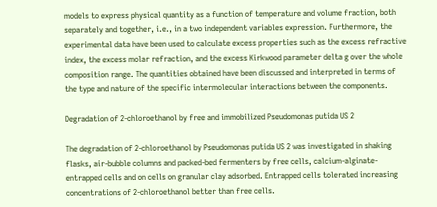models to express physical quantity as a function of temperature and volume fraction, both separately and together, i.e., in a two independent variables expression. Furthermore, the experimental data have been used to calculate excess properties such as the excess refractive index, the excess molar refraction, and the excess Kirkwood parameter delta g over the whole composition range. The quantities obtained have been discussed and interpreted in terms of the type and nature of the specific intermolecular interactions between the components.

Degradation of 2-chloroethanol by free and immobilized Pseudomonas putida US 2

The degradation of 2-chloroethanol by Pseudomonas putida US 2 was investigated in shaking flasks, air-bubble columns and packed-bed fermenters by free cells, calcium-alginate-entrapped cells and on cells on granular clay adsorbed. Entrapped cells tolerated increasing concentrations of 2-chloroethanol better than free cells.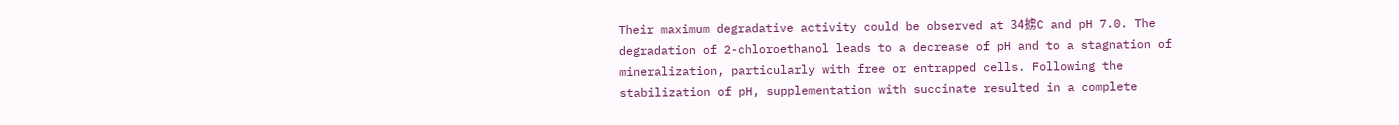Their maximum degradative activity could be observed at 34掳C and pH 7.0. The degradation of 2-chloroethanol leads to a decrease of pH and to a stagnation of mineralization, particularly with free or entrapped cells. Following the stabilization of pH, supplementation with succinate resulted in a complete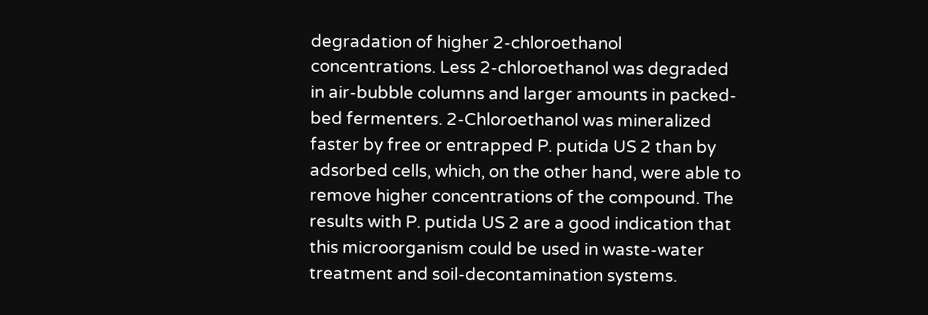degradation of higher 2-chloroethanol concentrations. Less 2-chloroethanol was degraded in air-bubble columns and larger amounts in packed-bed fermenters. 2-Chloroethanol was mineralized faster by free or entrapped P. putida US 2 than by adsorbed cells, which, on the other hand, were able to remove higher concentrations of the compound. The results with P. putida US 2 are a good indication that this microorganism could be used in waste-water treatment and soil-decontamination systems.